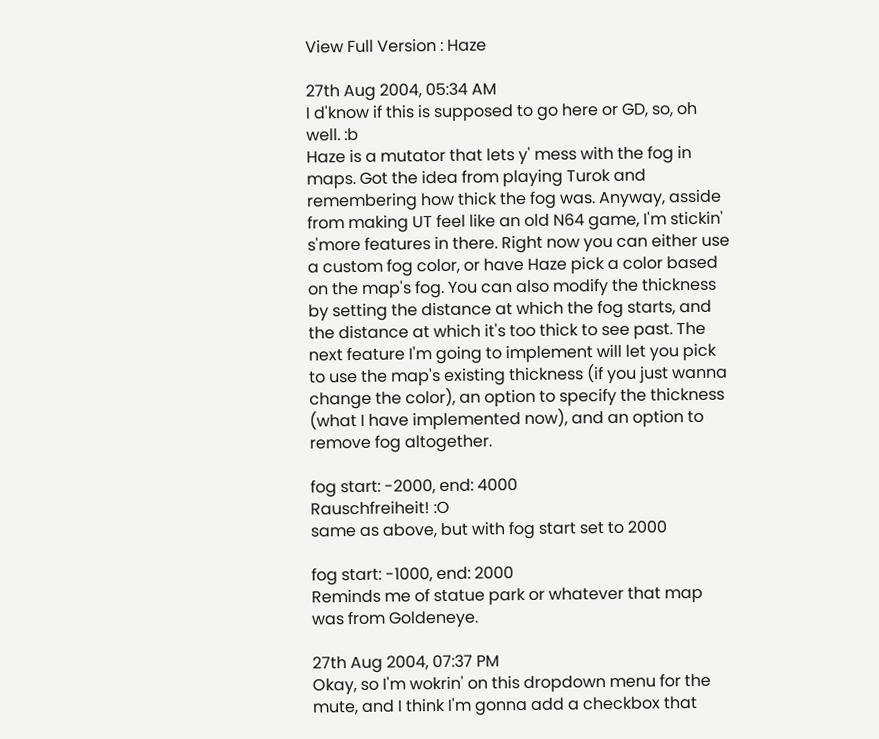View Full Version : Haze

27th Aug 2004, 05:34 AM
I d'know if this is supposed to go here or GD, so, oh well. :b
Haze is a mutator that lets y' mess with the fog in maps. Got the idea from playing Turok and remembering how thick the fog was. Anyway, asside from making UT feel like an old N64 game, I'm stickin' s'more features in there. Right now you can either use a custom fog color, or have Haze pick a color based on the map's fog. You can also modify the thickness by setting the distance at which the fog starts, and the distance at which it's too thick to see past. The next feature I'm going to implement will let you pick to use the map's existing thickness (if you just wanna change the color), an option to specify the thickness (what I have implemented now), and an option to remove fog altogether.

fog start: -2000, end: 4000
Rauschfreiheit! :O
same as above, but with fog start set to 2000

fog start: -1000, end: 2000
Reminds me of statue park or whatever that map was from Goldeneye.

27th Aug 2004, 07:37 PM
Okay, so I'm wokrin' on this dropdown menu for the mute, and I think I'm gonna add a checkbox that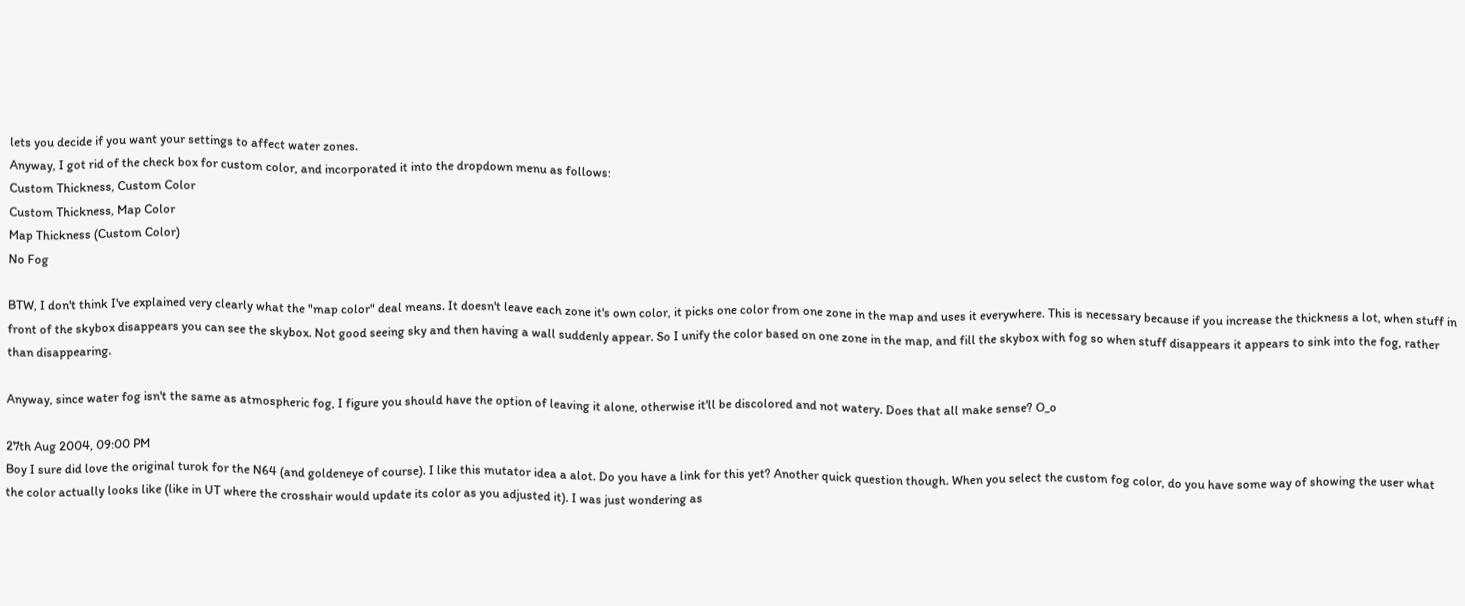lets you decide if you want your settings to affect water zones.
Anyway, I got rid of the check box for custom color, and incorporated it into the dropdown menu as follows:
Custom Thickness, Custom Color
Custom Thickness, Map Color
Map Thickness (Custom Color)
No Fog

BTW, I don't think I've explained very clearly what the "map color" deal means. It doesn't leave each zone it's own color, it picks one color from one zone in the map and uses it everywhere. This is necessary because if you increase the thickness a lot, when stuff in front of the skybox disappears you can see the skybox. Not good seeing sky and then having a wall suddenly appear. So I unify the color based on one zone in the map, and fill the skybox with fog so when stuff disappears it appears to sink into the fog, rather than disappearing.

Anyway, since water fog isn't the same as atmospheric fog, I figure you should have the option of leaving it alone, otherwise it'll be discolored and not watery. Does that all make sense? O_o

27th Aug 2004, 09:00 PM
Boy I sure did love the original turok for the N64 (and goldeneye of course). I like this mutator idea a alot. Do you have a link for this yet? Another quick question though. When you select the custom fog color, do you have some way of showing the user what the color actually looks like (like in UT where the crosshair would update its color as you adjusted it). I was just wondering as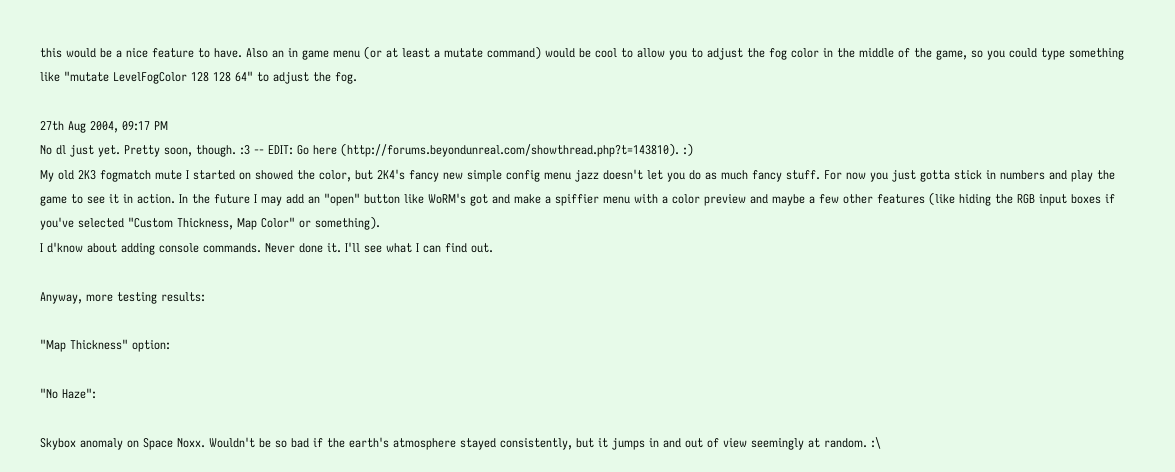this would be a nice feature to have. Also an in game menu (or at least a mutate command) would be cool to allow you to adjust the fog color in the middle of the game, so you could type something like "mutate LevelFogColor 128 128 64" to adjust the fog.

27th Aug 2004, 09:17 PM
No dl just yet. Pretty soon, though. :3 -- EDIT: Go here (http://forums.beyondunreal.com/showthread.php?t=143810). :)
My old 2K3 fogmatch mute I started on showed the color, but 2K4's fancy new simple config menu jazz doesn't let you do as much fancy stuff. For now you just gotta stick in numbers and play the game to see it in action. In the future I may add an "open" button like WoRM's got and make a spiffier menu with a color preview and maybe a few other features (like hiding the RGB input boxes if you've selected "Custom Thickness, Map Color" or something).
I d'know about adding console commands. Never done it. I'll see what I can find out.

Anyway, more testing results:

"Map Thickness" option:

"No Haze":

Skybox anomaly on Space Noxx. Wouldn't be so bad if the earth's atmosphere stayed consistently, but it jumps in and out of view seemingly at random. :\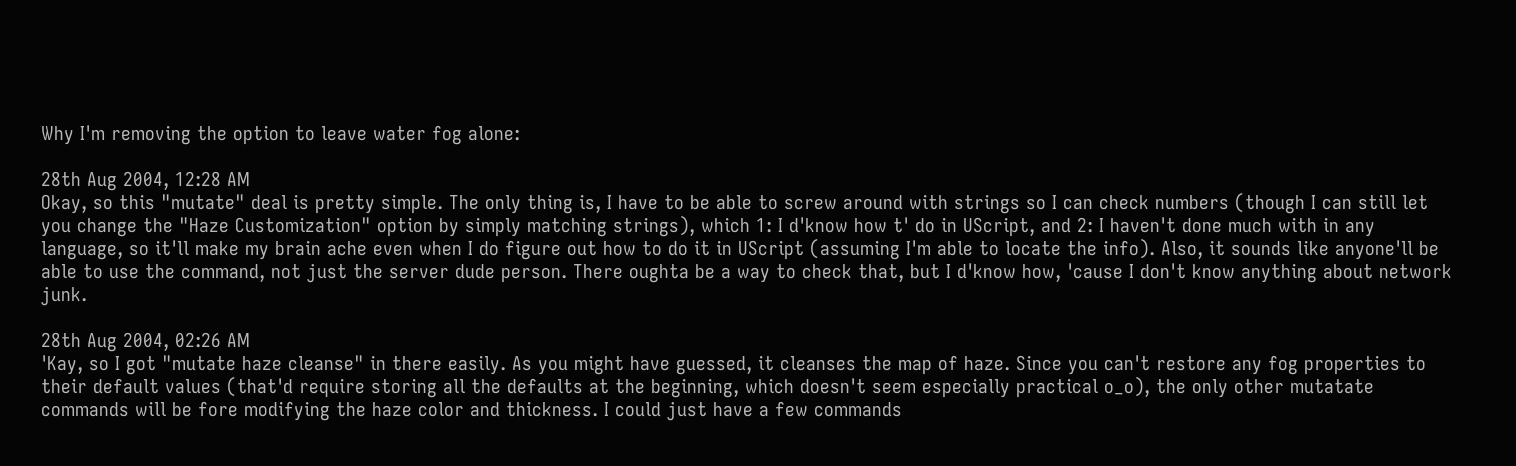Why I'm removing the option to leave water fog alone:

28th Aug 2004, 12:28 AM
Okay, so this "mutate" deal is pretty simple. The only thing is, I have to be able to screw around with strings so I can check numbers (though I can still let you change the "Haze Customization" option by simply matching strings), which 1: I d'know how t' do in UScript, and 2: I haven't done much with in any language, so it'll make my brain ache even when I do figure out how to do it in UScript (assuming I'm able to locate the info). Also, it sounds like anyone'll be able to use the command, not just the server dude person. There oughta be a way to check that, but I d'know how, 'cause I don't know anything about network junk.

28th Aug 2004, 02:26 AM
'Kay, so I got "mutate haze cleanse" in there easily. As you might have guessed, it cleanses the map of haze. Since you can't restore any fog properties to their default values (that'd require storing all the defaults at the beginning, which doesn't seem especially practical o_o), the only other mutatate commands will be fore modifying the haze color and thickness. I could just have a few commands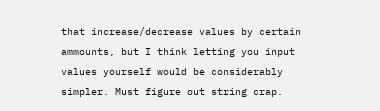that increase/decrease values by certain ammounts, but I think letting you input values yourself would be considerably simpler. Must figure out string crap.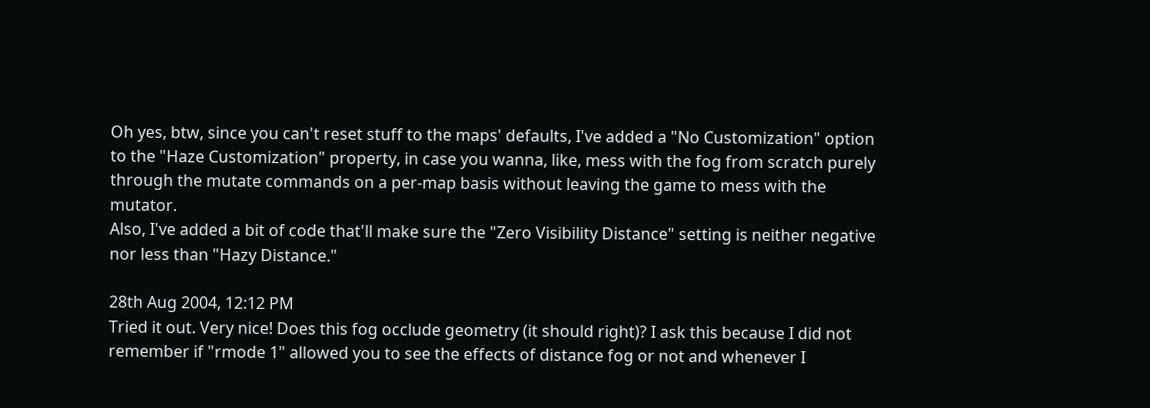Oh yes, btw, since you can't reset stuff to the maps' defaults, I've added a "No Customization" option to the "Haze Customization" property, in case you wanna, like, mess with the fog from scratch purely through the mutate commands on a per-map basis without leaving the game to mess with the mutator.
Also, I've added a bit of code that'll make sure the "Zero Visibility Distance" setting is neither negative nor less than "Hazy Distance."

28th Aug 2004, 12:12 PM
Tried it out. Very nice! Does this fog occlude geometry (it should right)? I ask this because I did not remember if "rmode 1" allowed you to see the effects of distance fog or not and whenever I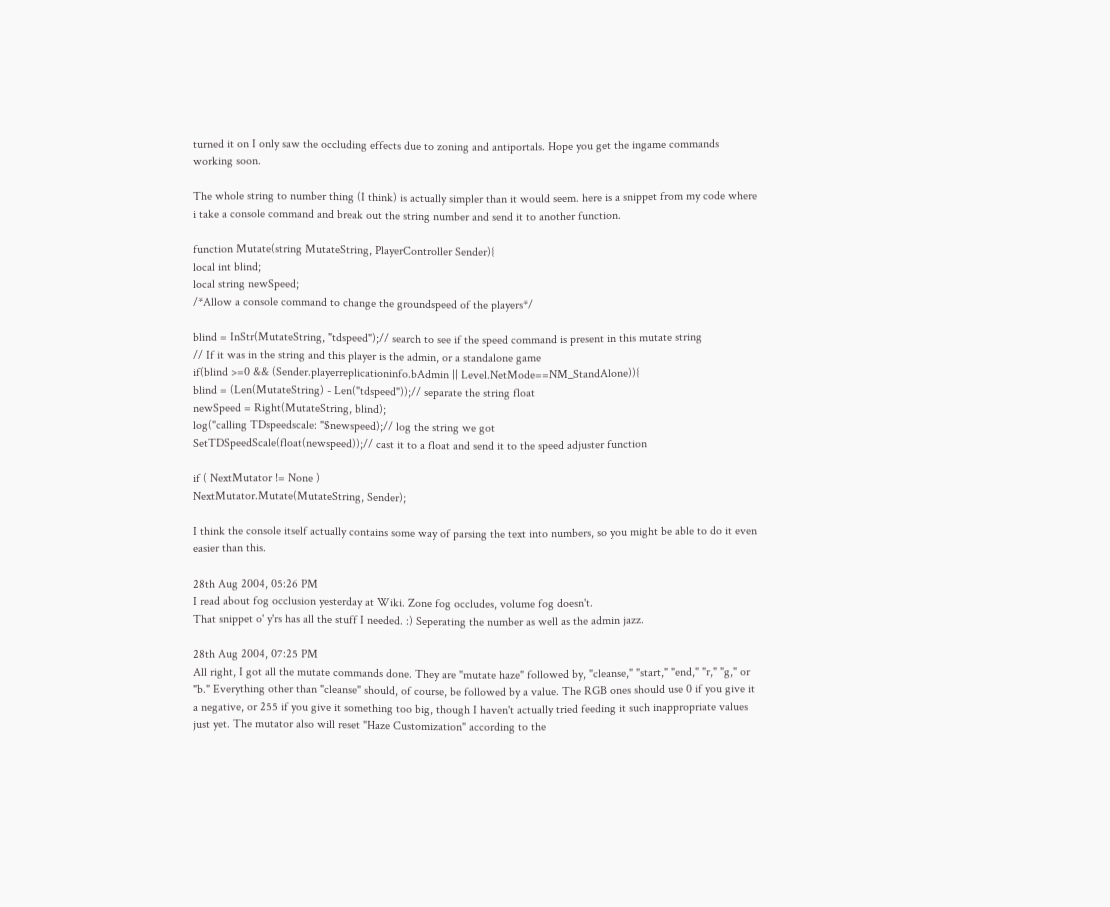turned it on I only saw the occluding effects due to zoning and antiportals. Hope you get the ingame commands working soon.

The whole string to number thing (I think) is actually simpler than it would seem. here is a snippet from my code where i take a console command and break out the string number and send it to another function.

function Mutate(string MutateString, PlayerController Sender){
local int blind;
local string newSpeed;
/*Allow a console command to change the groundspeed of the players*/

blind = InStr(MutateString, "tdspeed");// search to see if the speed command is present in this mutate string
// If it was in the string and this player is the admin, or a standalone game
if(blind >=0 && (Sender.playerreplicationinfo.bAdmin || Level.NetMode==NM_StandAlone)){
blind = (Len(MutateString) - Len("tdspeed"));// separate the string float
newSpeed = Right(MutateString, blind);
log("calling TDspeedscale: "$newspeed);// log the string we got
SetTDSpeedScale(float(newspeed));// cast it to a float and send it to the speed adjuster function

if ( NextMutator != None )
NextMutator.Mutate(MutateString, Sender);

I think the console itself actually contains some way of parsing the text into numbers, so you might be able to do it even easier than this.

28th Aug 2004, 05:26 PM
I read about fog occlusion yesterday at Wiki. Zone fog occludes, volume fog doesn't.
That snippet o' y'rs has all the stuff I needed. :) Seperating the number as well as the admin jazz.

28th Aug 2004, 07:25 PM
All right, I got all the mutate commands done. They are "mutate haze" followed by, "cleanse," "start," "end," "r," "g," or "b." Everything other than "cleanse" should, of course, be followed by a value. The RGB ones should use 0 if you give it a negative, or 255 if you give it something too big, though I haven't actually tried feeding it such inappropriate values just yet. The mutator also will reset "Haze Customization" according to the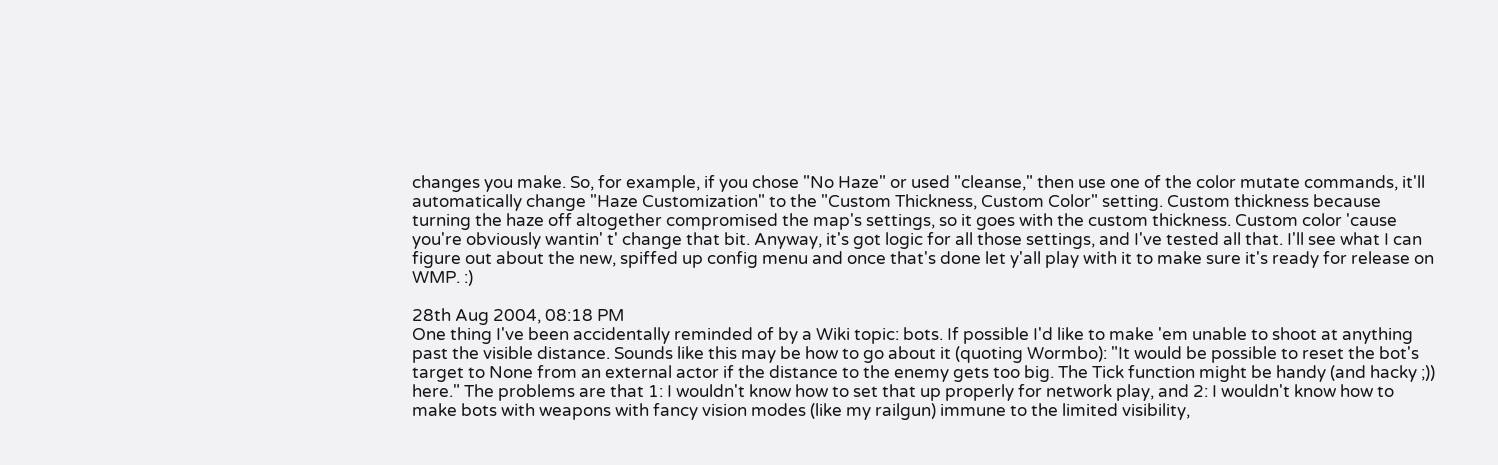changes you make. So, for example, if you chose "No Haze" or used "cleanse," then use one of the color mutate commands, it'll automatically change "Haze Customization" to the "Custom Thickness, Custom Color" setting. Custom thickness because turning the haze off altogether compromised the map's settings, so it goes with the custom thickness. Custom color 'cause you're obviously wantin' t' change that bit. Anyway, it's got logic for all those settings, and I've tested all that. I'll see what I can figure out about the new, spiffed up config menu and once that's done let y'all play with it to make sure it's ready for release on WMP. :)

28th Aug 2004, 08:18 PM
One thing I've been accidentally reminded of by a Wiki topic: bots. If possible I'd like to make 'em unable to shoot at anything past the visible distance. Sounds like this may be how to go about it (quoting Wormbo): "It would be possible to reset the bot's target to None from an external actor if the distance to the enemy gets too big. The Tick function might be handy (and hacky ;)) here." The problems are that 1: I wouldn't know how to set that up properly for network play, and 2: I wouldn't know how to make bots with weapons with fancy vision modes (like my railgun) immune to the limited visibility,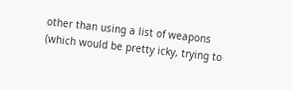other than using a list of weapons (which would be pretty icky, trying to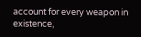account for every weapon in existence,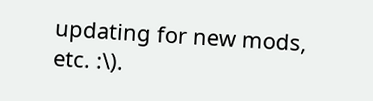updating for new mods, etc. :\).